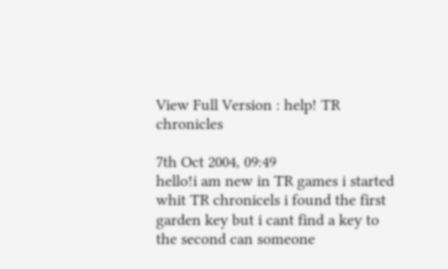View Full Version : help! TR chronicles

7th Oct 2004, 09:49
hello!i am new in TR games i started whit TR chronicels i found the first garden key but i cant find a key to the second can someone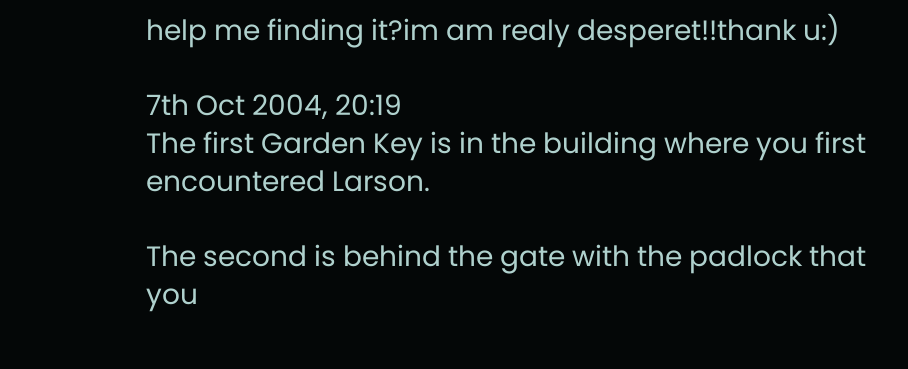help me finding it?im am realy desperet!!thank u:)

7th Oct 2004, 20:19
The first Garden Key is in the building where you first encountered Larson.

The second is behind the gate with the padlock that you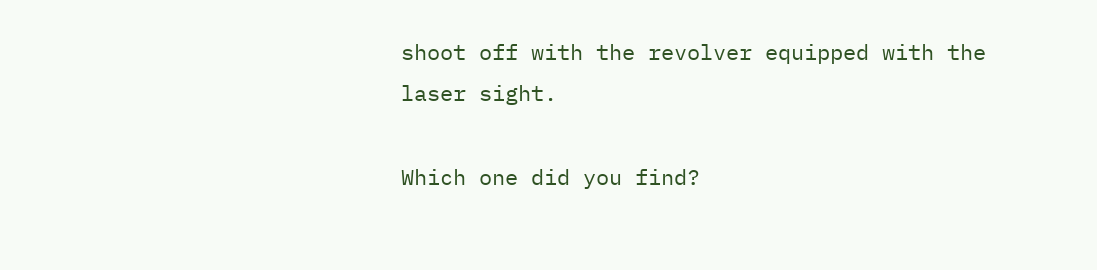shoot off with the revolver equipped with the laser sight.

Which one did you find?